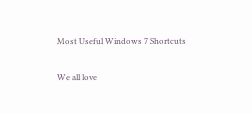Most Useful Windows 7 Shortcuts

We all love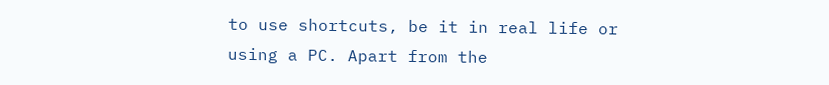to use shortcuts, be it in real life or using a PC. Apart from the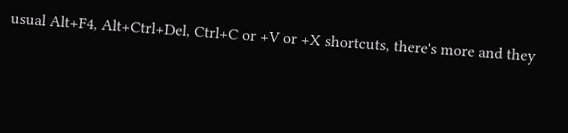usual Alt+F4, Alt+Ctrl+Del, Ctrl+C or +V or +X shortcuts, there's more and they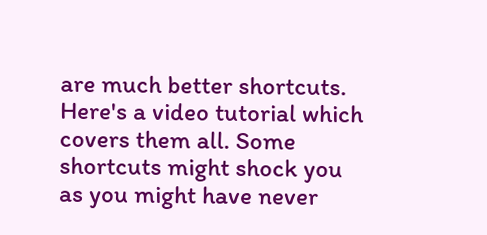are much better shortcuts. Here's a video tutorial which covers them all. Some shortcuts might shock you as you might have never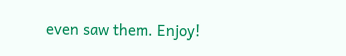even saw them. Enjoy!